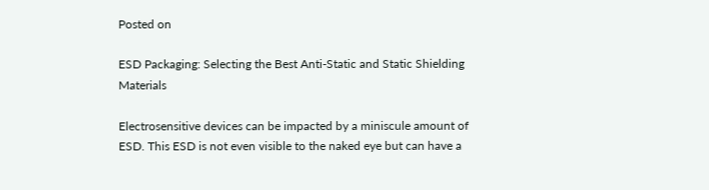Posted on

ESD Packaging: Selecting the Best Anti-Static and Static Shielding Materials

Electrosensitive devices can be impacted by a miniscule amount of ESD. This ESD is not even visible to the naked eye but can have a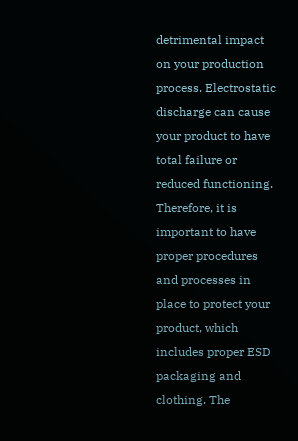detrimental impact on your production process. Electrostatic discharge can cause your product to have total failure or reduced functioning. Therefore, it is important to have proper procedures and processes in place to protect your product, which includes proper ESD packaging and clothing. The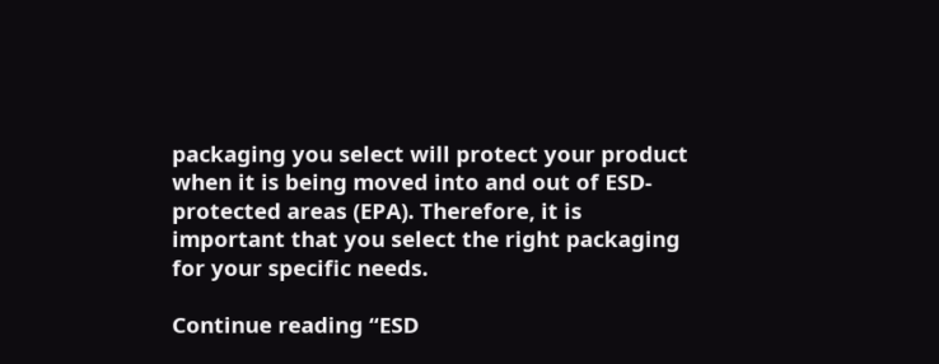packaging you select will protect your product when it is being moved into and out of ESD-protected areas (EPA). Therefore, it is important that you select the right packaging for your specific needs.

Continue reading “ESD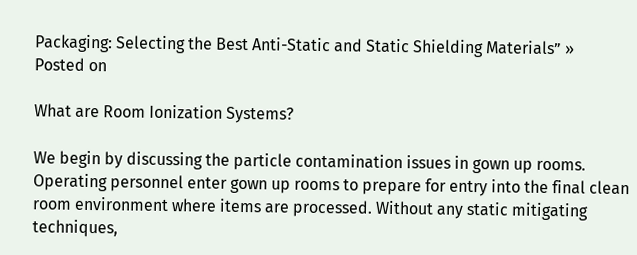Packaging: Selecting the Best Anti-Static and Static Shielding Materials” »
Posted on

What are Room Ionization Systems?

We begin by discussing the particle contamination issues in gown up rooms. Operating personnel enter gown up rooms to prepare for entry into the final clean room environment where items are processed. Without any static mitigating techniques,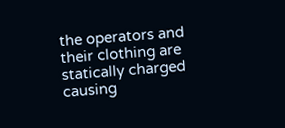the operators and their clothing are statically charged causing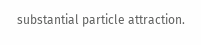substantial particle attraction.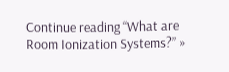Continue reading “What are Room Ionization Systems?” »